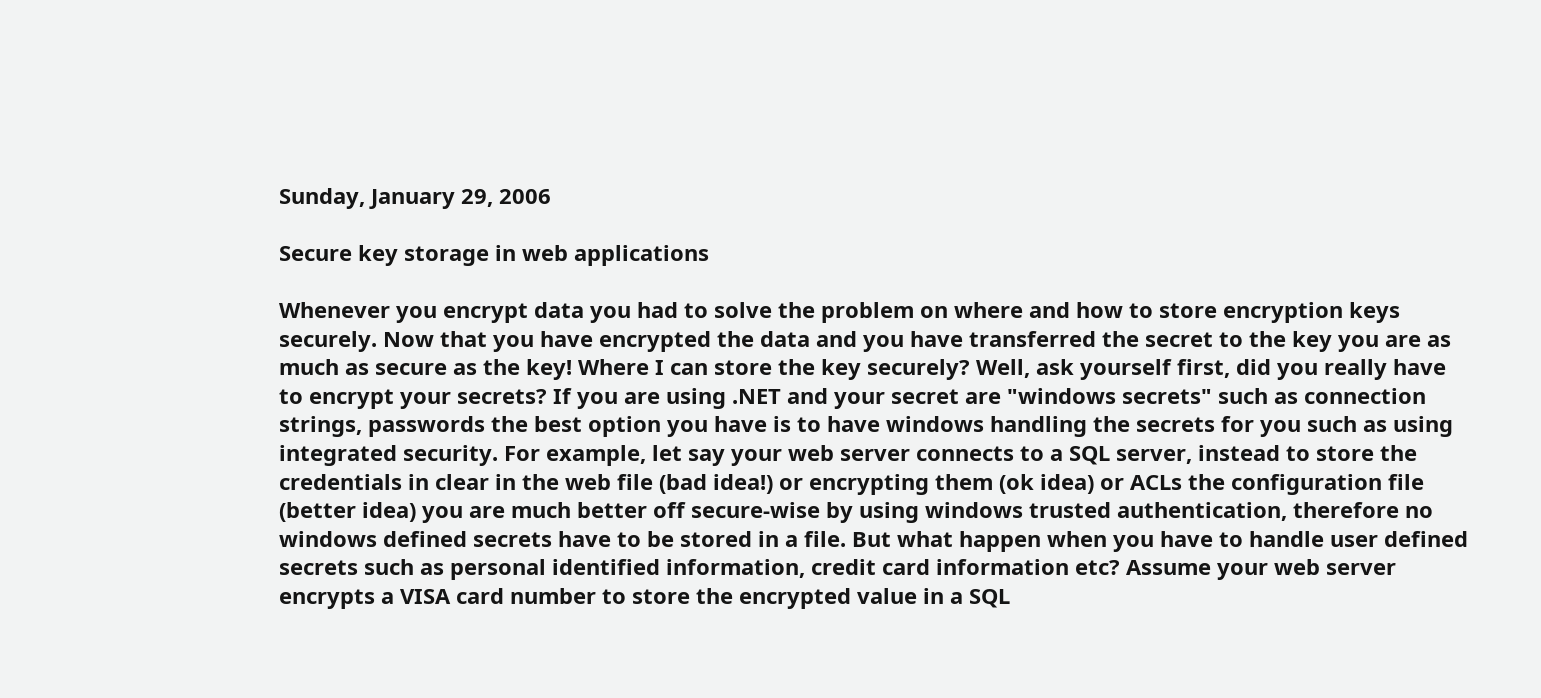Sunday, January 29, 2006

Secure key storage in web applications

Whenever you encrypt data you had to solve the problem on where and how to store encryption keys securely. Now that you have encrypted the data and you have transferred the secret to the key you are as much as secure as the key! Where I can store the key securely? Well, ask yourself first, did you really have to encrypt your secrets? If you are using .NET and your secret are "windows secrets" such as connection strings, passwords the best option you have is to have windows handling the secrets for you such as using integrated security. For example, let say your web server connects to a SQL server, instead to store the credentials in clear in the web file (bad idea!) or encrypting them (ok idea) or ACLs the configuration file (better idea) you are much better off secure-wise by using windows trusted authentication, therefore no windows defined secrets have to be stored in a file. But what happen when you have to handle user defined secrets such as personal identified information, credit card information etc? Assume your web server encrypts a VISA card number to store the encrypted value in a SQL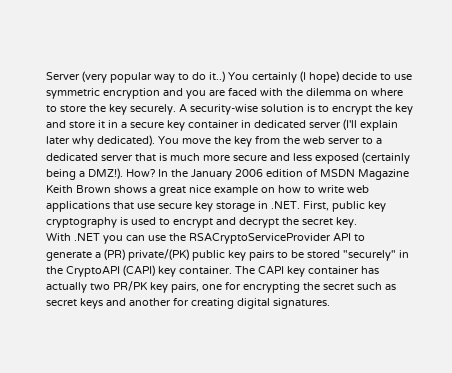Server (very popular way to do it..) You certainly (I hope) decide to use symmetric encryption and you are faced with the dilemma on where to store the key securely. A security-wise solution is to encrypt the key and store it in a secure key container in dedicated server (I'll explain later why dedicated). You move the key from the web server to a dedicated server that is much more secure and less exposed (certainly being a DMZ!). How? In the January 2006 edition of MSDN Magazine Keith Brown shows a great nice example on how to write web applications that use secure key storage in .NET. First, public key cryptography is used to encrypt and decrypt the secret key.
With .NET you can use the RSACryptoServiceProvider API to generate a (PR) private/(PK) public key pairs to be stored "securely" in the CryptoAPI (CAPI) key container. The CAPI key container has actually two PR/PK key pairs, one for encrypting the secret such as secret keys and another for creating digital signatures.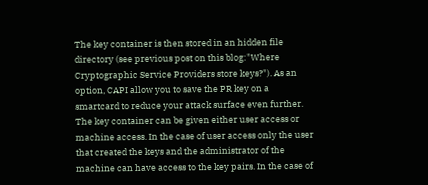The key container is then stored in an hidden file directory (see previous post on this blog:"Where Cryptographic Service Providers store keys?"). As an option, CAPI allow you to save the PR key on a smartcard to reduce your attack surface even further. The key container can be given either user access or machine access. In the case of user access only the user that created the keys and the administrator of the machine can have access to the key pairs. In the case of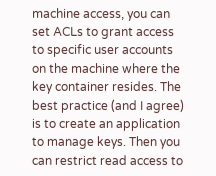machine access, you can set ACLs to grant access to specific user accounts on the machine where the key container resides. The best practice (and I agree) is to create an application to manage keys. Then you can restrict read access to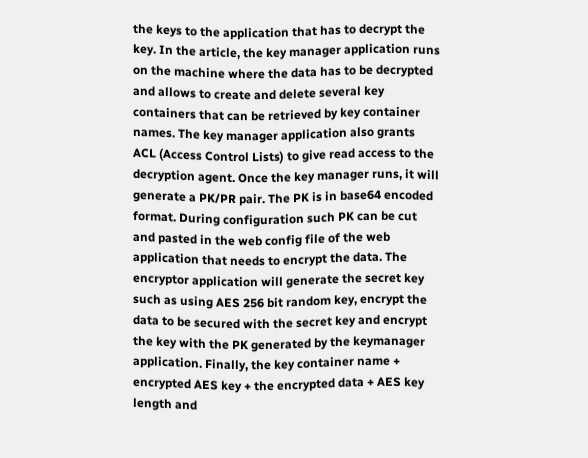the keys to the application that has to decrypt the key. In the article, the key manager application runs on the machine where the data has to be decrypted and allows to create and delete several key containers that can be retrieved by key container names. The key manager application also grants ACL (Access Control Lists) to give read access to the decryption agent. Once the key manager runs, it will generate a PK/PR pair. The PK is in base64 encoded format. During configuration such PK can be cut and pasted in the web config file of the web application that needs to encrypt the data. The encryptor application will generate the secret key such as using AES 256 bit random key, encrypt the data to be secured with the secret key and encrypt the key with the PK generated by the keymanager application. Finally, the key container name + encrypted AES key + the encrypted data + AES key length and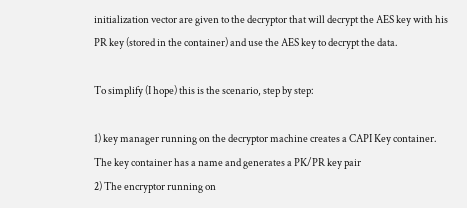initialization vector are given to the decryptor that will decrypt the AES key with his PR key (stored in the container) and use the AES key to decrypt the data.

To simplify (I hope) this is the scenario, step by step:

1) key manager running on the decryptor machine creates a CAPI Key container. The key container has a name and generates a PK/PR key pair
2) The encryptor running on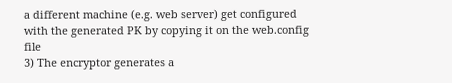a different machine (e.g. web server) get configured with the generated PK by copying it on the web.config file
3) The encryptor generates a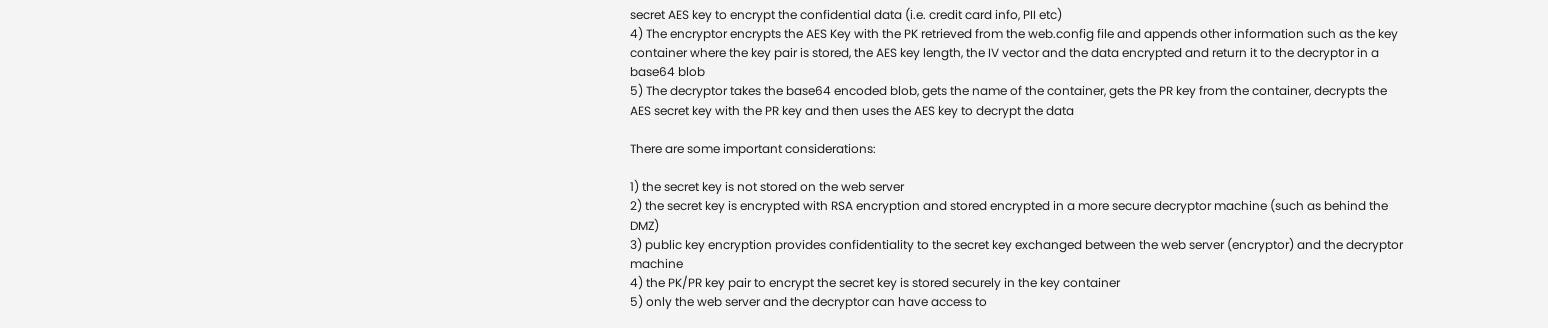secret AES key to encrypt the confidential data (i.e. credit card info, PII etc)
4) The encryptor encrypts the AES Key with the PK retrieved from the web.config file and appends other information such as the key container where the key pair is stored, the AES key length, the IV vector and the data encrypted and return it to the decryptor in a base64 blob
5) The decryptor takes the base64 encoded blob, gets the name of the container, gets the PR key from the container, decrypts the AES secret key with the PR key and then uses the AES key to decrypt the data

There are some important considerations:

1) the secret key is not stored on the web server
2) the secret key is encrypted with RSA encryption and stored encrypted in a more secure decryptor machine (such as behind the DMZ)
3) public key encryption provides confidentiality to the secret key exchanged between the web server (encryptor) and the decryptor machine
4) the PK/PR key pair to encrypt the secret key is stored securely in the key container
5) only the web server and the decryptor can have access to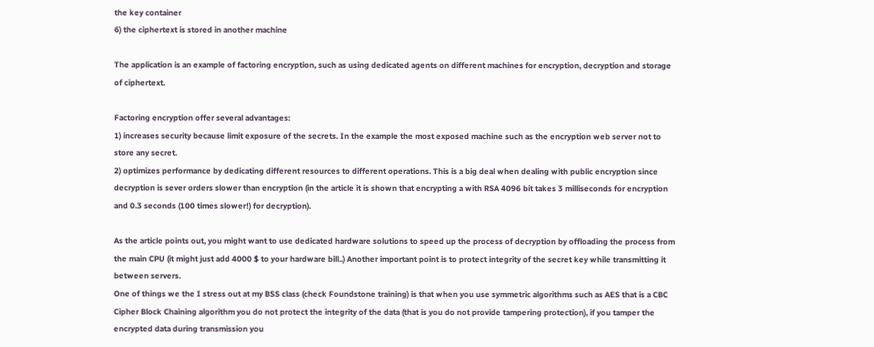the key container
6) the ciphertext is stored in another machine

The application is an example of factoring encryption, such as using dedicated agents on different machines for encryption, decryption and storage of ciphertext.

Factoring encryption offer several advantages:
1) increases security because limit exposure of the secrets. In the example the most exposed machine such as the encryption web server not to store any secret.
2) optimizes performance by dedicating different resources to different operations. This is a big deal when dealing with public encryption since decryption is sever orders slower than encryption (in the article it is shown that encrypting a with RSA 4096 bit takes 3 milliseconds for encryption and 0.3 seconds (100 times slower!) for decryption).

As the article points out, you might want to use dedicated hardware solutions to speed up the process of decryption by offloading the process from the main CPU (it might just add 4000 $ to your hardware bill..) Another important point is to protect integrity of the secret key while transmitting it between servers.
One of things we the I stress out at my BSS class (check Foundstone training) is that when you use symmetric algorithms such as AES that is a CBC Cipher Block Chaining algorithm you do not protect the integrity of the data (that is you do not provide tampering protection), if you tamper the encrypted data during transmission you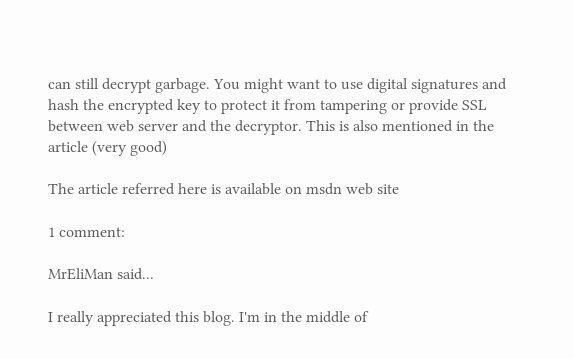can still decrypt garbage. You might want to use digital signatures and hash the encrypted key to protect it from tampering or provide SSL between web server and the decryptor. This is also mentioned in the article (very good)

The article referred here is available on msdn web site

1 comment:

MrEliMan said...

I really appreciated this blog. I'm in the middle of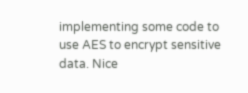implementing some code to use AES to encrypt sensitive data. Nice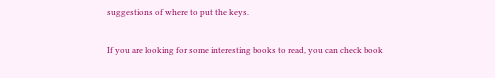suggestions of where to put the keys.

If you are looking for some interesting books to read, you can check book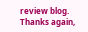review blog.
Thanks again,